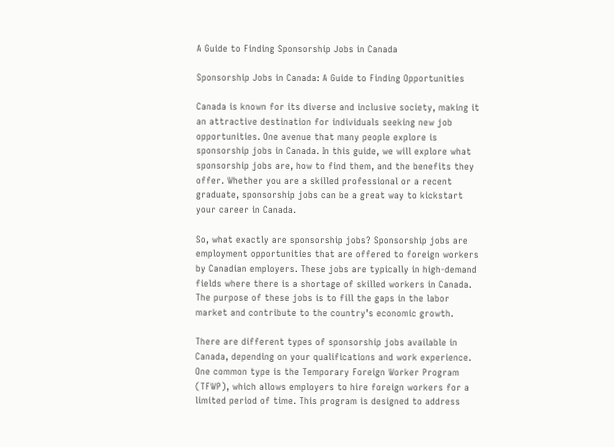A Guide to Finding Sponsorship Jobs in Canada

Sponsorship Jobs in Canada: A Guide to Finding Opportunities

Canada is known for its diverse and inclusive society, making it an attractive destination for individuals seeking new job opportunities. One avenue that many people explore is sponsorship jobs in Canada. In this guide, we will explore what sponsorship jobs are, how to find them, and the benefits they offer. Whether you are a skilled professional or a recent graduate, sponsorship jobs can be a great way to kickstart your career in Canada.

So, what exactly are sponsorship jobs? Sponsorship jobs are employment opportunities that are offered to foreign workers by Canadian employers. These jobs are typically in high-demand fields where there is a shortage of skilled workers in Canada. The purpose of these jobs is to fill the gaps in the labor market and contribute to the country’s economic growth.

There are different types of sponsorship jobs available in Canada, depending on your qualifications and work experience. One common type is the Temporary Foreign Worker Program (TFWP), which allows employers to hire foreign workers for a limited period of time. This program is designed to address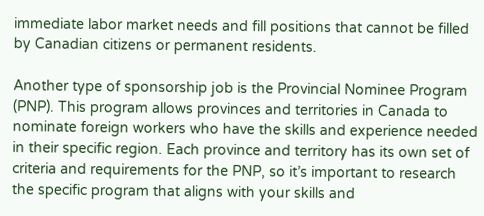immediate labor market needs and fill positions that cannot be filled by Canadian citizens or permanent residents.

Another type of sponsorship job is the Provincial Nominee Program (PNP). This program allows provinces and territories in Canada to nominate foreign workers who have the skills and experience needed in their specific region. Each province and territory has its own set of criteria and requirements for the PNP, so it’s important to research the specific program that aligns with your skills and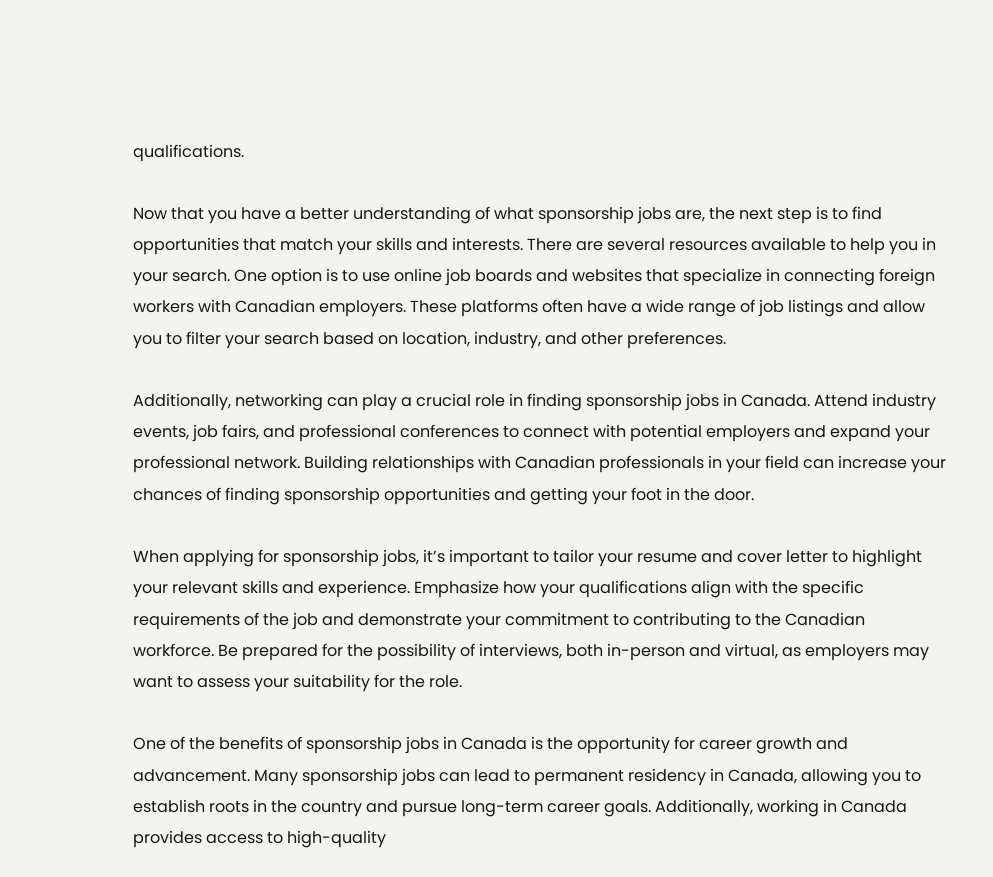qualifications.

Now that you have a better understanding of what sponsorship jobs are, the next step is to find opportunities that match your skills and interests. There are several resources available to help you in your search. One option is to use online job boards and websites that specialize in connecting foreign workers with Canadian employers. These platforms often have a wide range of job listings and allow you to filter your search based on location, industry, and other preferences.

Additionally, networking can play a crucial role in finding sponsorship jobs in Canada. Attend industry events, job fairs, and professional conferences to connect with potential employers and expand your professional network. Building relationships with Canadian professionals in your field can increase your chances of finding sponsorship opportunities and getting your foot in the door.

When applying for sponsorship jobs, it’s important to tailor your resume and cover letter to highlight your relevant skills and experience. Emphasize how your qualifications align with the specific requirements of the job and demonstrate your commitment to contributing to the Canadian workforce. Be prepared for the possibility of interviews, both in-person and virtual, as employers may want to assess your suitability for the role.

One of the benefits of sponsorship jobs in Canada is the opportunity for career growth and advancement. Many sponsorship jobs can lead to permanent residency in Canada, allowing you to establish roots in the country and pursue long-term career goals. Additionally, working in Canada provides access to high-quality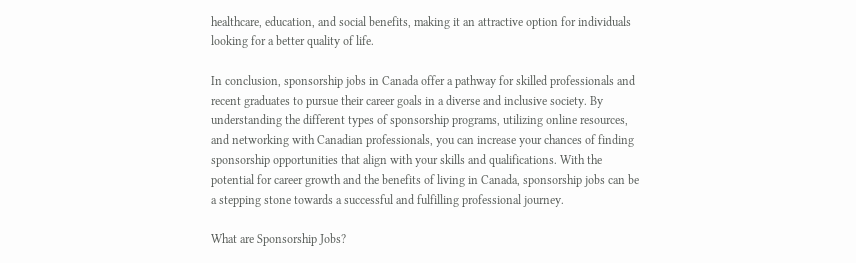healthcare, education, and social benefits, making it an attractive option for individuals looking for a better quality of life.

In conclusion, sponsorship jobs in Canada offer a pathway for skilled professionals and recent graduates to pursue their career goals in a diverse and inclusive society. By understanding the different types of sponsorship programs, utilizing online resources, and networking with Canadian professionals, you can increase your chances of finding sponsorship opportunities that align with your skills and qualifications. With the potential for career growth and the benefits of living in Canada, sponsorship jobs can be a stepping stone towards a successful and fulfilling professional journey.

What are Sponsorship Jobs?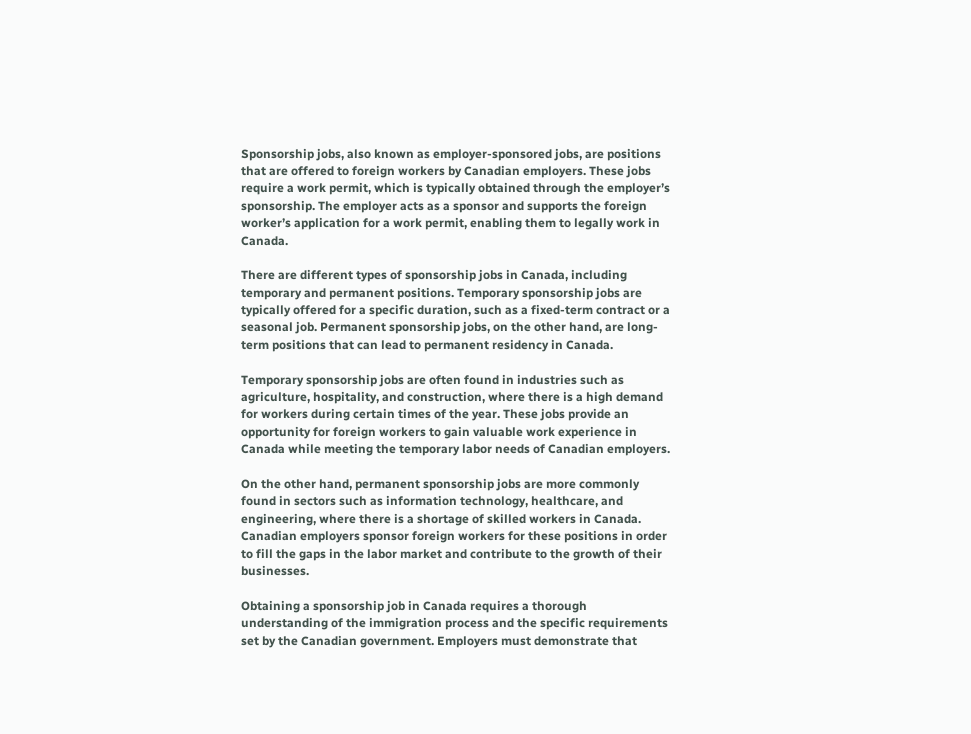Sponsorship jobs, also known as employer-sponsored jobs, are positions that are offered to foreign workers by Canadian employers. These jobs require a work permit, which is typically obtained through the employer’s sponsorship. The employer acts as a sponsor and supports the foreign worker’s application for a work permit, enabling them to legally work in Canada.

There are different types of sponsorship jobs in Canada, including temporary and permanent positions. Temporary sponsorship jobs are typically offered for a specific duration, such as a fixed-term contract or a seasonal job. Permanent sponsorship jobs, on the other hand, are long-term positions that can lead to permanent residency in Canada.

Temporary sponsorship jobs are often found in industries such as agriculture, hospitality, and construction, where there is a high demand for workers during certain times of the year. These jobs provide an opportunity for foreign workers to gain valuable work experience in Canada while meeting the temporary labor needs of Canadian employers.

On the other hand, permanent sponsorship jobs are more commonly found in sectors such as information technology, healthcare, and engineering, where there is a shortage of skilled workers in Canada. Canadian employers sponsor foreign workers for these positions in order to fill the gaps in the labor market and contribute to the growth of their businesses.

Obtaining a sponsorship job in Canada requires a thorough understanding of the immigration process and the specific requirements set by the Canadian government. Employers must demonstrate that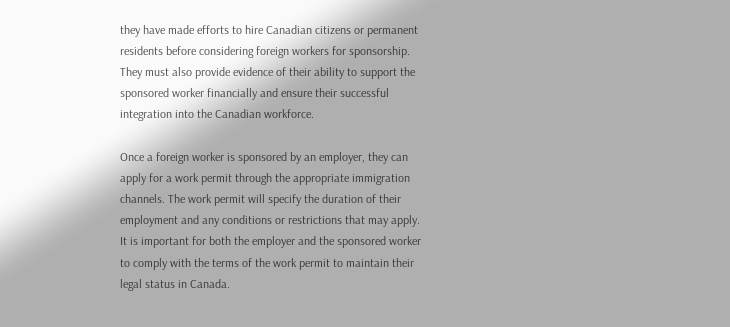they have made efforts to hire Canadian citizens or permanent residents before considering foreign workers for sponsorship. They must also provide evidence of their ability to support the sponsored worker financially and ensure their successful integration into the Canadian workforce.

Once a foreign worker is sponsored by an employer, they can apply for a work permit through the appropriate immigration channels. The work permit will specify the duration of their employment and any conditions or restrictions that may apply. It is important for both the employer and the sponsored worker to comply with the terms of the work permit to maintain their legal status in Canada.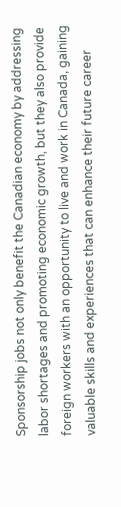Sponsorship jobs not only benefit the Canadian economy by addressing labor shortages and promoting economic growth, but they also provide foreign workers with an opportunity to live and work in Canada, gaining valuable skills and experiences that can enhance their future career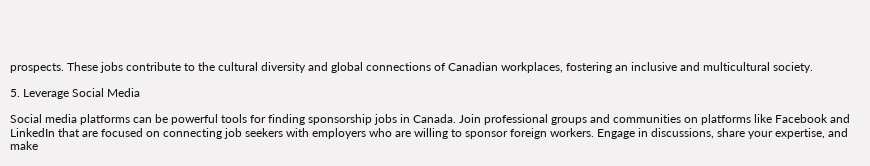prospects. These jobs contribute to the cultural diversity and global connections of Canadian workplaces, fostering an inclusive and multicultural society.

5. Leverage Social Media

Social media platforms can be powerful tools for finding sponsorship jobs in Canada. Join professional groups and communities on platforms like Facebook and LinkedIn that are focused on connecting job seekers with employers who are willing to sponsor foreign workers. Engage in discussions, share your expertise, and make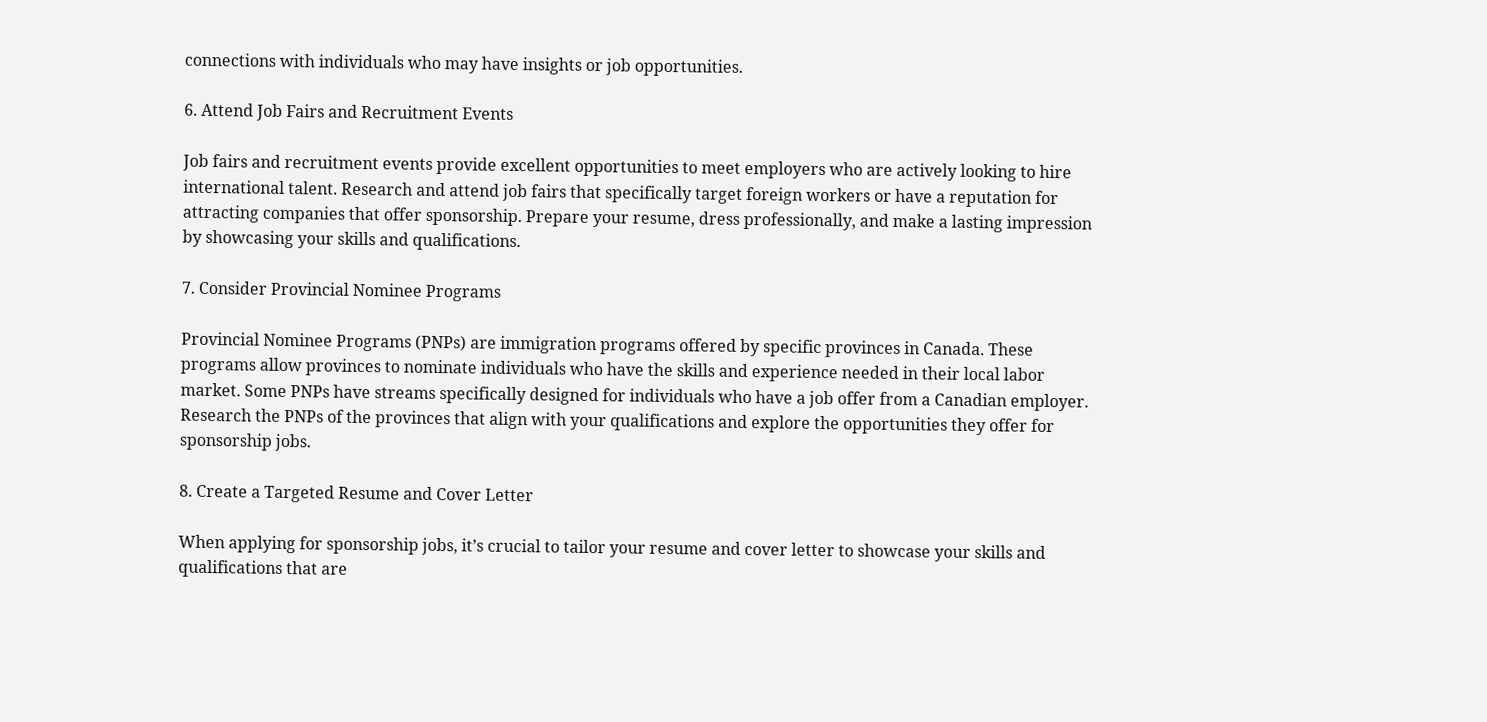connections with individuals who may have insights or job opportunities.

6. Attend Job Fairs and Recruitment Events

Job fairs and recruitment events provide excellent opportunities to meet employers who are actively looking to hire international talent. Research and attend job fairs that specifically target foreign workers or have a reputation for attracting companies that offer sponsorship. Prepare your resume, dress professionally, and make a lasting impression by showcasing your skills and qualifications.

7. Consider Provincial Nominee Programs

Provincial Nominee Programs (PNPs) are immigration programs offered by specific provinces in Canada. These programs allow provinces to nominate individuals who have the skills and experience needed in their local labor market. Some PNPs have streams specifically designed for individuals who have a job offer from a Canadian employer. Research the PNPs of the provinces that align with your qualifications and explore the opportunities they offer for sponsorship jobs.

8. Create a Targeted Resume and Cover Letter

When applying for sponsorship jobs, it’s crucial to tailor your resume and cover letter to showcase your skills and qualifications that are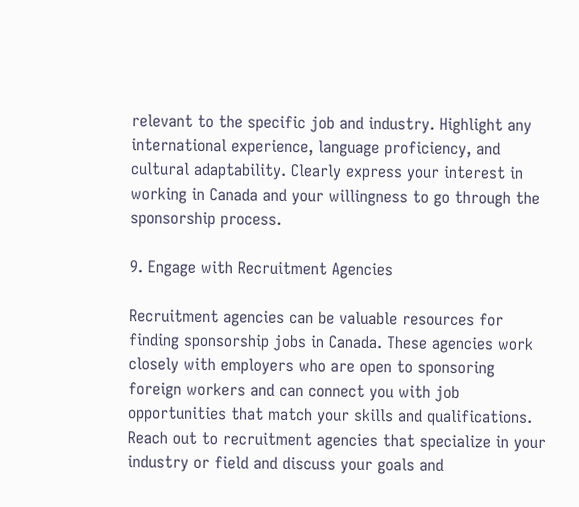relevant to the specific job and industry. Highlight any international experience, language proficiency, and cultural adaptability. Clearly express your interest in working in Canada and your willingness to go through the sponsorship process.

9. Engage with Recruitment Agencies

Recruitment agencies can be valuable resources for finding sponsorship jobs in Canada. These agencies work closely with employers who are open to sponsoring foreign workers and can connect you with job opportunities that match your skills and qualifications. Reach out to recruitment agencies that specialize in your industry or field and discuss your goals and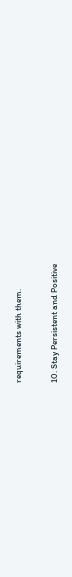requirements with them.

10. Stay Persistent and Positive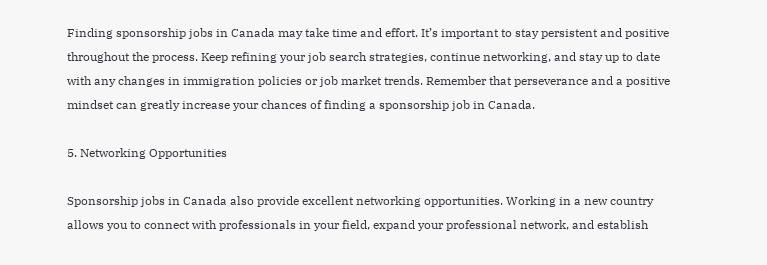Finding sponsorship jobs in Canada may take time and effort. It’s important to stay persistent and positive throughout the process. Keep refining your job search strategies, continue networking, and stay up to date with any changes in immigration policies or job market trends. Remember that perseverance and a positive mindset can greatly increase your chances of finding a sponsorship job in Canada.

5. Networking Opportunities

Sponsorship jobs in Canada also provide excellent networking opportunities. Working in a new country allows you to connect with professionals in your field, expand your professional network, and establish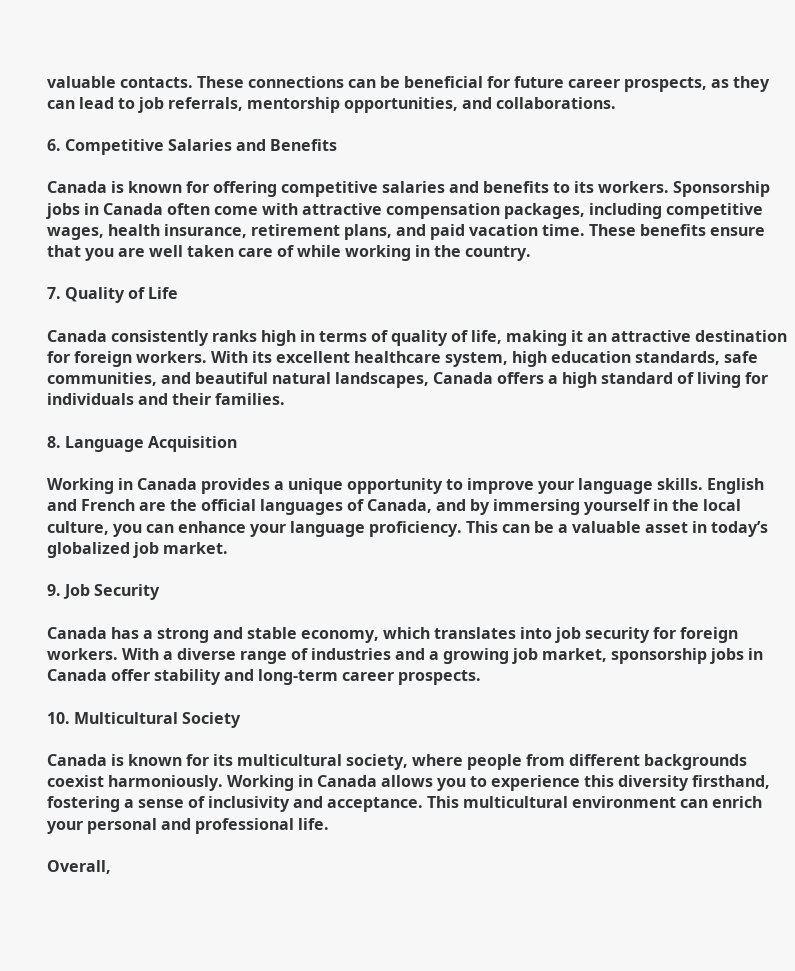valuable contacts. These connections can be beneficial for future career prospects, as they can lead to job referrals, mentorship opportunities, and collaborations.

6. Competitive Salaries and Benefits

Canada is known for offering competitive salaries and benefits to its workers. Sponsorship jobs in Canada often come with attractive compensation packages, including competitive wages, health insurance, retirement plans, and paid vacation time. These benefits ensure that you are well taken care of while working in the country.

7. Quality of Life

Canada consistently ranks high in terms of quality of life, making it an attractive destination for foreign workers. With its excellent healthcare system, high education standards, safe communities, and beautiful natural landscapes, Canada offers a high standard of living for individuals and their families.

8. Language Acquisition

Working in Canada provides a unique opportunity to improve your language skills. English and French are the official languages of Canada, and by immersing yourself in the local culture, you can enhance your language proficiency. This can be a valuable asset in today’s globalized job market.

9. Job Security

Canada has a strong and stable economy, which translates into job security for foreign workers. With a diverse range of industries and a growing job market, sponsorship jobs in Canada offer stability and long-term career prospects.

10. Multicultural Society

Canada is known for its multicultural society, where people from different backgrounds coexist harmoniously. Working in Canada allows you to experience this diversity firsthand, fostering a sense of inclusivity and acceptance. This multicultural environment can enrich your personal and professional life.

Overall,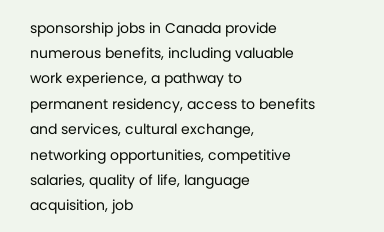sponsorship jobs in Canada provide numerous benefits, including valuable work experience, a pathway to permanent residency, access to benefits and services, cultural exchange, networking opportunities, competitive salaries, quality of life, language acquisition, job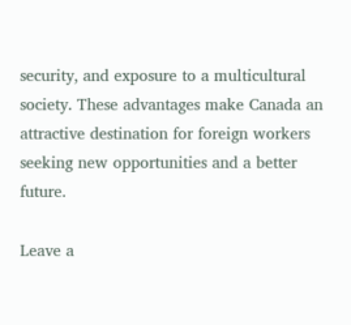security, and exposure to a multicultural society. These advantages make Canada an attractive destination for foreign workers seeking new opportunities and a better future.

Leave a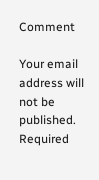Comment

Your email address will not be published. Required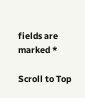fields are marked *

Scroll to Top